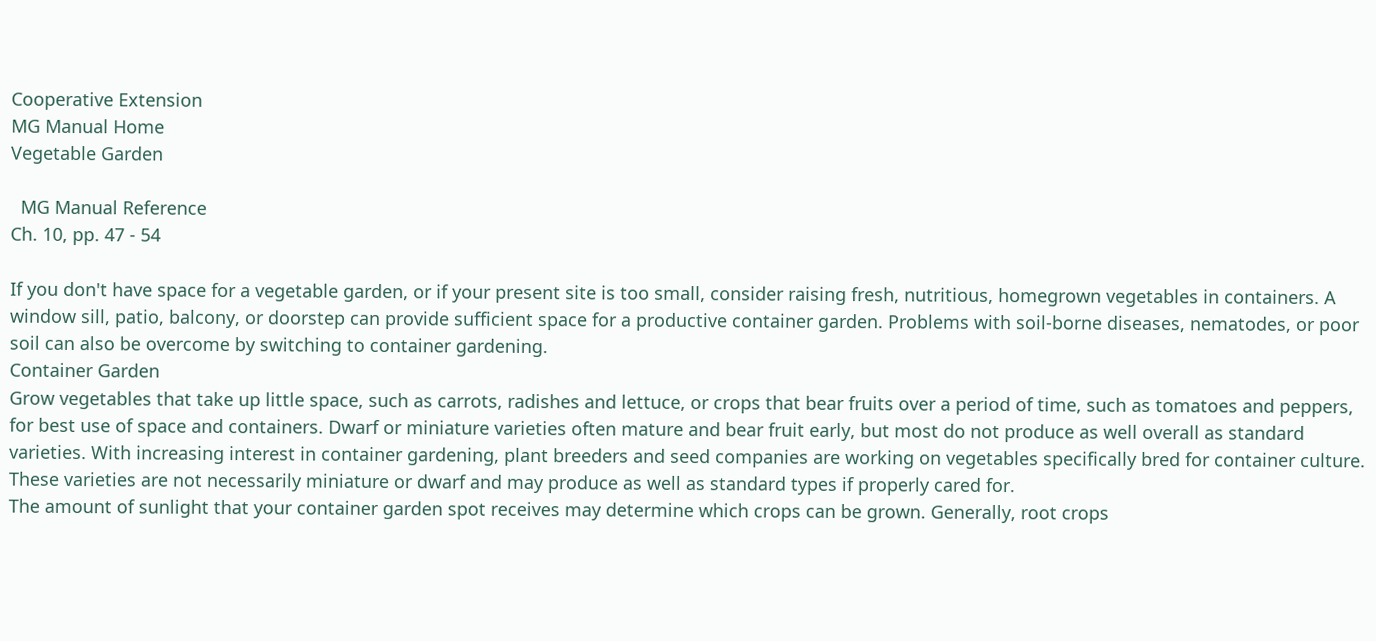Cooperative Extension
MG Manual Home
Vegetable Garden

  MG Manual Reference
Ch. 10, pp. 47 - 54

If you don't have space for a vegetable garden, or if your present site is too small, consider raising fresh, nutritious, homegrown vegetables in containers. A window sill, patio, balcony, or doorstep can provide sufficient space for a productive container garden. Problems with soil-borne diseases, nematodes, or poor soil can also be overcome by switching to container gardening.
Container Garden
Grow vegetables that take up little space, such as carrots, radishes and lettuce, or crops that bear fruits over a period of time, such as tomatoes and peppers, for best use of space and containers. Dwarf or miniature varieties often mature and bear fruit early, but most do not produce as well overall as standard varieties. With increasing interest in container gardening, plant breeders and seed companies are working on vegetables specifically bred for container culture. These varieties are not necessarily miniature or dwarf and may produce as well as standard types if properly cared for.
The amount of sunlight that your container garden spot receives may determine which crops can be grown. Generally, root crops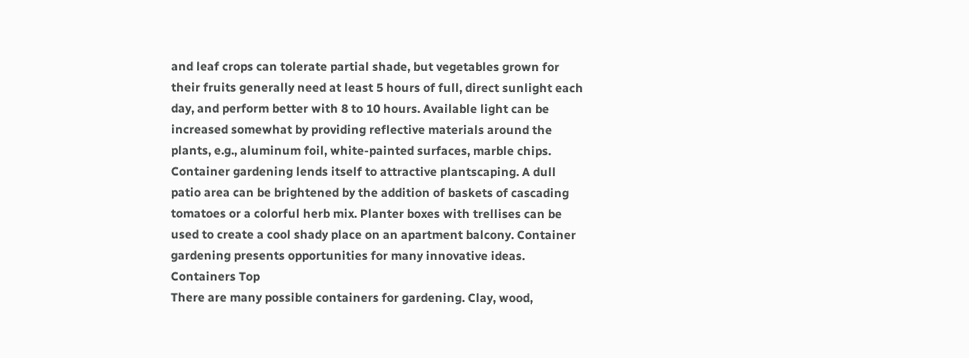and leaf crops can tolerate partial shade, but vegetables grown for their fruits generally need at least 5 hours of full, direct sunlight each day, and perform better with 8 to 10 hours. Available light can be increased somewhat by providing reflective materials around the plants, e.g., aluminum foil, white-painted surfaces, marble chips.
Container gardening lends itself to attractive plantscaping. A dull patio area can be brightened by the addition of baskets of cascading tomatoes or a colorful herb mix. Planter boxes with trellises can be used to create a cool shady place on an apartment balcony. Container gardening presents opportunities for many innovative ideas.
Containers Top
There are many possible containers for gardening. Clay, wood,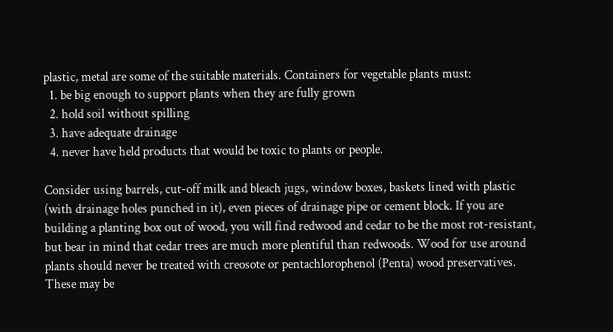plastic, metal are some of the suitable materials. Containers for vegetable plants must:
  1. be big enough to support plants when they are fully grown
  2. hold soil without spilling
  3. have adequate drainage
  4. never have held products that would be toxic to plants or people.

Consider using barrels, cut-off milk and bleach jugs, window boxes, baskets lined with plastic (with drainage holes punched in it), even pieces of drainage pipe or cement block. If you are building a planting box out of wood, you will find redwood and cedar to be the most rot-resistant, but bear in mind that cedar trees are much more plentiful than redwoods. Wood for use around plants should never be treated with creosote or pentachlorophenol (Penta) wood preservatives. These may be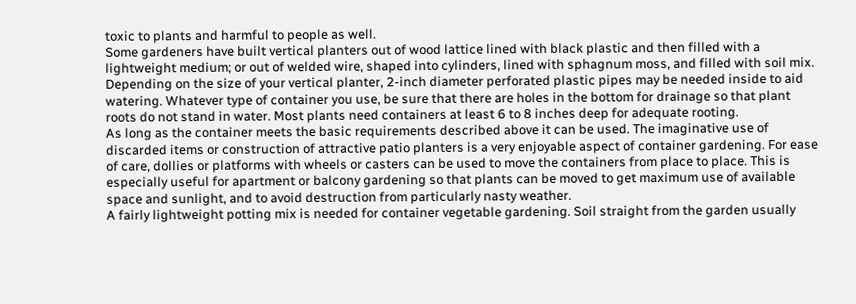toxic to plants and harmful to people as well.
Some gardeners have built vertical planters out of wood lattice lined with black plastic and then filled with a lightweight medium; or out of welded wire, shaped into cylinders, lined with sphagnum moss, and filled with soil mix. Depending on the size of your vertical planter, 2-inch diameter perforated plastic pipes may be needed inside to aid watering. Whatever type of container you use, be sure that there are holes in the bottom for drainage so that plant roots do not stand in water. Most plants need containers at least 6 to 8 inches deep for adequate rooting.
As long as the container meets the basic requirements described above it can be used. The imaginative use of discarded items or construction of attractive patio planters is a very enjoyable aspect of container gardening. For ease of care, dollies or platforms with wheels or casters can be used to move the containers from place to place. This is especially useful for apartment or balcony gardening so that plants can be moved to get maximum use of available space and sunlight, and to avoid destruction from particularly nasty weather.
A fairly lightweight potting mix is needed for container vegetable gardening. Soil straight from the garden usually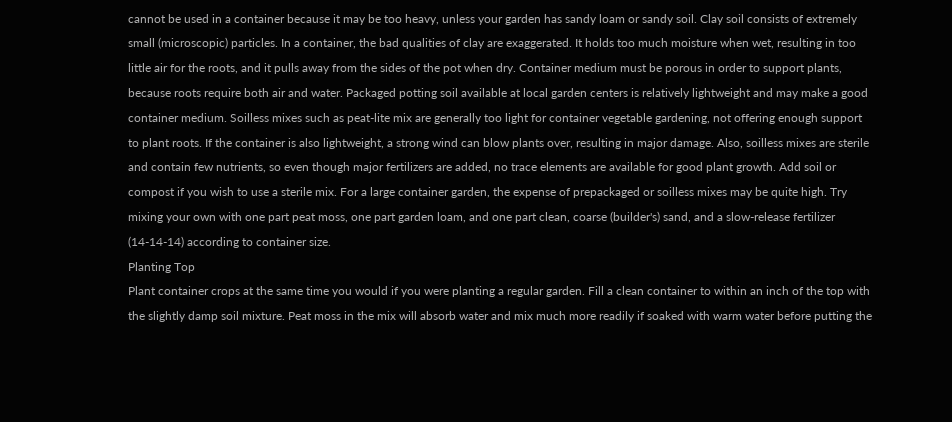cannot be used in a container because it may be too heavy, unless your garden has sandy loam or sandy soil. Clay soil consists of extremely small (microscopic) particles. In a container, the bad qualities of clay are exaggerated. It holds too much moisture when wet, resulting in too little air for the roots, and it pulls away from the sides of the pot when dry. Container medium must be porous in order to support plants, because roots require both air and water. Packaged potting soil available at local garden centers is relatively lightweight and may make a good container medium. Soilless mixes such as peat-lite mix are generally too light for container vegetable gardening, not offering enough support to plant roots. If the container is also lightweight, a strong wind can blow plants over, resulting in major damage. Also, soilless mixes are sterile and contain few nutrients, so even though major fertilizers are added, no trace elements are available for good plant growth. Add soil or compost if you wish to use a sterile mix. For a large container garden, the expense of prepackaged or soilless mixes may be quite high. Try mixing your own with one part peat moss, one part garden loam, and one part clean, coarse (builder's) sand, and a slow-release fertilizer (14-14-14) according to container size.
Planting Top
Plant container crops at the same time you would if you were planting a regular garden. Fill a clean container to within an inch of the top with the slightly damp soil mixture. Peat moss in the mix will absorb water and mix much more readily if soaked with warm water before putting the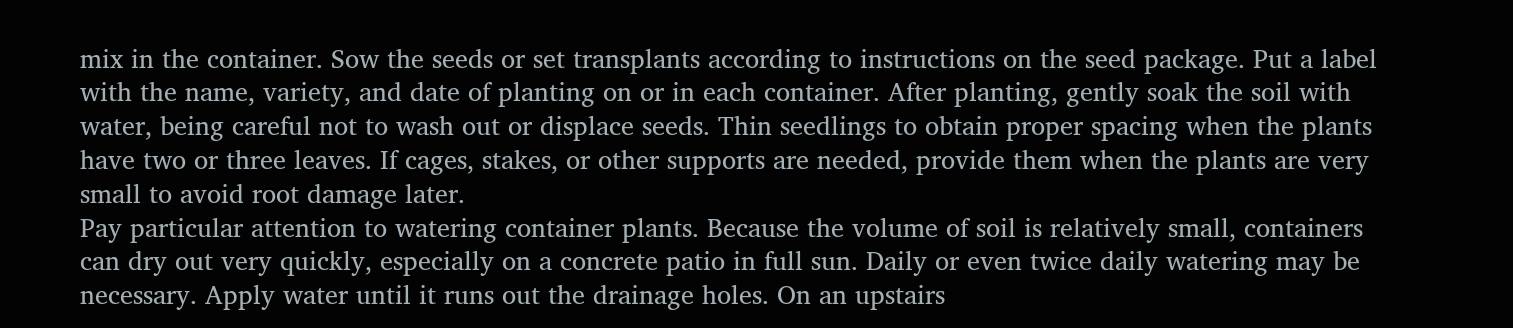mix in the container. Sow the seeds or set transplants according to instructions on the seed package. Put a label with the name, variety, and date of planting on or in each container. After planting, gently soak the soil with water, being careful not to wash out or displace seeds. Thin seedlings to obtain proper spacing when the plants have two or three leaves. If cages, stakes, or other supports are needed, provide them when the plants are very small to avoid root damage later.
Pay particular attention to watering container plants. Because the volume of soil is relatively small, containers can dry out very quickly, especially on a concrete patio in full sun. Daily or even twice daily watering may be necessary. Apply water until it runs out the drainage holes. On an upstairs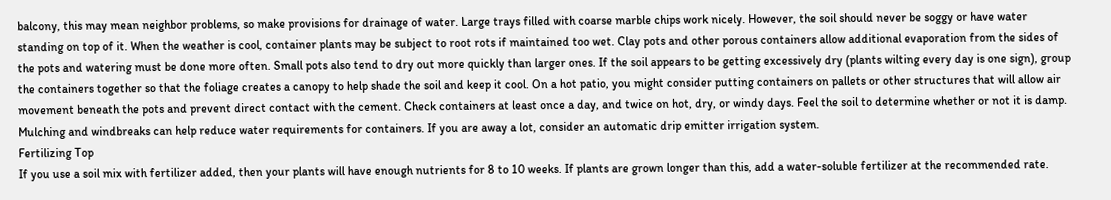balcony, this may mean neighbor problems, so make provisions for drainage of water. Large trays filled with coarse marble chips work nicely. However, the soil should never be soggy or have water standing on top of it. When the weather is cool, container plants may be subject to root rots if maintained too wet. Clay pots and other porous containers allow additional evaporation from the sides of the pots and watering must be done more often. Small pots also tend to dry out more quickly than larger ones. If the soil appears to be getting excessively dry (plants wilting every day is one sign), group the containers together so that the foliage creates a canopy to help shade the soil and keep it cool. On a hot patio, you might consider putting containers on pallets or other structures that will allow air movement beneath the pots and prevent direct contact with the cement. Check containers at least once a day, and twice on hot, dry, or windy days. Feel the soil to determine whether or not it is damp. Mulching and windbreaks can help reduce water requirements for containers. If you are away a lot, consider an automatic drip emitter irrigation system.
Fertilizing Top
If you use a soil mix with fertilizer added, then your plants will have enough nutrients for 8 to 10 weeks. If plants are grown longer than this, add a water-soluble fertilizer at the recommended rate.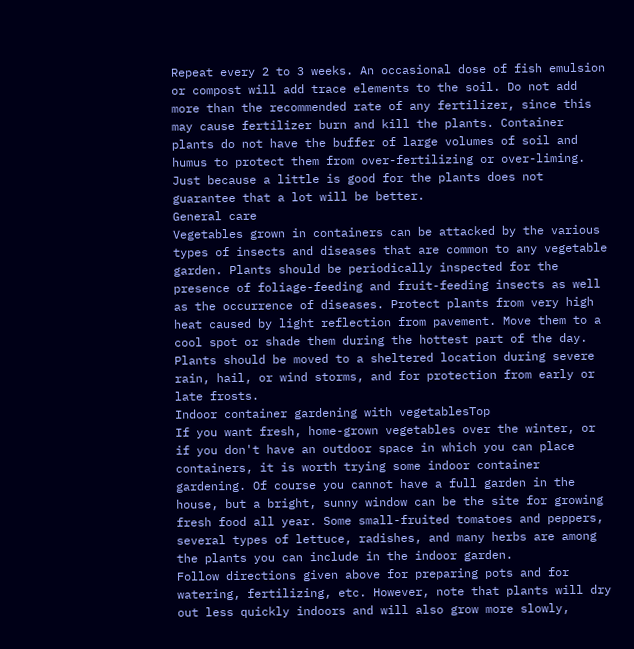Repeat every 2 to 3 weeks. An occasional dose of fish emulsion or compost will add trace elements to the soil. Do not add more than the recommended rate of any fertilizer, since this may cause fertilizer burn and kill the plants. Container plants do not have the buffer of large volumes of soil and humus to protect them from over-fertilizing or over-liming. Just because a little is good for the plants does not guarantee that a lot will be better.
General care
Vegetables grown in containers can be attacked by the various types of insects and diseases that are common to any vegetable garden. Plants should be periodically inspected for the presence of foliage-feeding and fruit-feeding insects as well as the occurrence of diseases. Protect plants from very high heat caused by light reflection from pavement. Move them to a cool spot or shade them during the hottest part of the day. Plants should be moved to a sheltered location during severe rain, hail, or wind storms, and for protection from early or late frosts.
Indoor container gardening with vegetablesTop
If you want fresh, home-grown vegetables over the winter, or if you don't have an outdoor space in which you can place containers, it is worth trying some indoor container gardening. Of course you cannot have a full garden in the house, but a bright, sunny window can be the site for growing fresh food all year. Some small-fruited tomatoes and peppers, several types of lettuce, radishes, and many herbs are among the plants you can include in the indoor garden.
Follow directions given above for preparing pots and for watering, fertilizing, etc. However, note that plants will dry out less quickly indoors and will also grow more slowly,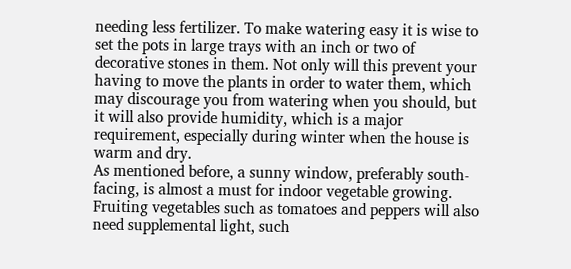needing less fertilizer. To make watering easy it is wise to set the pots in large trays with an inch or two of decorative stones in them. Not only will this prevent your having to move the plants in order to water them, which may discourage you from watering when you should, but it will also provide humidity, which is a major requirement, especially during winter when the house is warm and dry.
As mentioned before, a sunny window, preferably south-facing, is almost a must for indoor vegetable growing. Fruiting vegetables such as tomatoes and peppers will also need supplemental light, such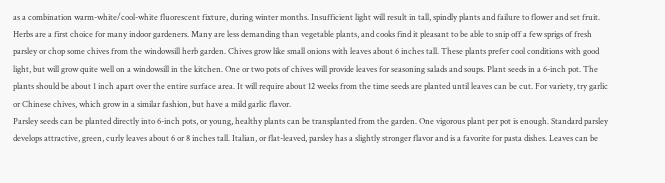as a combination warm-white/cool-white fluorescent fixture, during winter months. Insufficient light will result in tall, spindly plants and failure to flower and set fruit.
Herbs are a first choice for many indoor gardeners. Many are less demanding than vegetable plants, and cooks find it pleasant to be able to snip off a few sprigs of fresh parsley or chop some chives from the windowsill herb garden. Chives grow like small onions with leaves about 6 inches tall. These plants prefer cool conditions with good light, but will grow quite well on a windowsill in the kitchen. One or two pots of chives will provide leaves for seasoning salads and soups. Plant seeds in a 6-inch pot. The plants should be about 1 inch apart over the entire surface area. It will require about 12 weeks from the time seeds are planted until leaves can be cut. For variety, try garlic or Chinese chives, which grow in a similar fashion, but have a mild garlic flavor.
Parsley seeds can be planted directly into 6-inch pots, or young, healthy plants can be transplanted from the garden. One vigorous plant per pot is enough. Standard parsley develops attractive, green, curly leaves about 6 or 8 inches tall. Italian, or flat-leaved, parsley has a slightly stronger flavor and is a favorite for pasta dishes. Leaves can be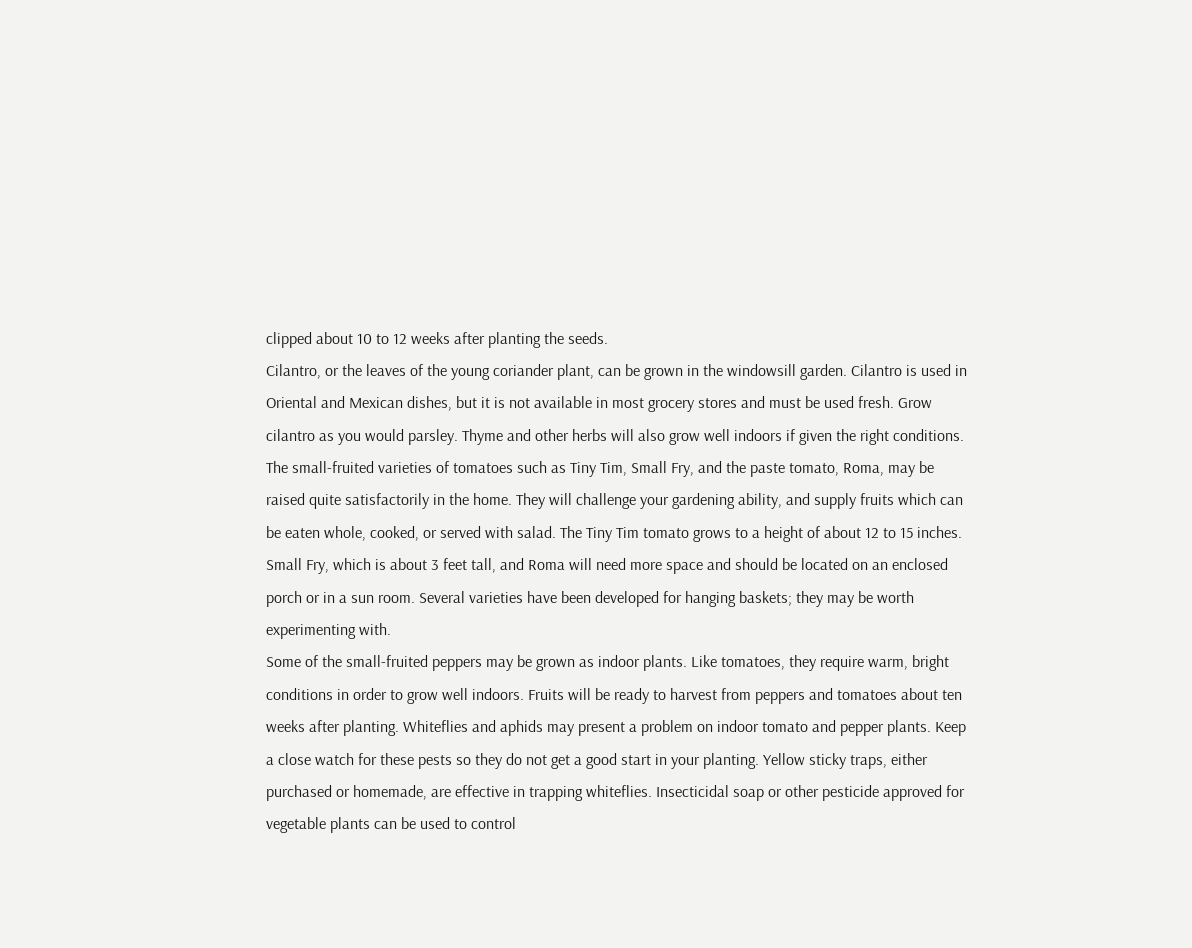clipped about 10 to 12 weeks after planting the seeds.
Cilantro, or the leaves of the young coriander plant, can be grown in the windowsill garden. Cilantro is used in Oriental and Mexican dishes, but it is not available in most grocery stores and must be used fresh. Grow cilantro as you would parsley. Thyme and other herbs will also grow well indoors if given the right conditions.
The small-fruited varieties of tomatoes such as Tiny Tim, Small Fry, and the paste tomato, Roma, may be raised quite satisfactorily in the home. They will challenge your gardening ability, and supply fruits which can be eaten whole, cooked, or served with salad. The Tiny Tim tomato grows to a height of about 12 to 15 inches. Small Fry, which is about 3 feet tall, and Roma will need more space and should be located on an enclosed porch or in a sun room. Several varieties have been developed for hanging baskets; they may be worth experimenting with.
Some of the small-fruited peppers may be grown as indoor plants. Like tomatoes, they require warm, bright conditions in order to grow well indoors. Fruits will be ready to harvest from peppers and tomatoes about ten weeks after planting. Whiteflies and aphids may present a problem on indoor tomato and pepper plants. Keep a close watch for these pests so they do not get a good start in your planting. Yellow sticky traps, either purchased or homemade, are effective in trapping whiteflies. Insecticidal soap or other pesticide approved for vegetable plants can be used to control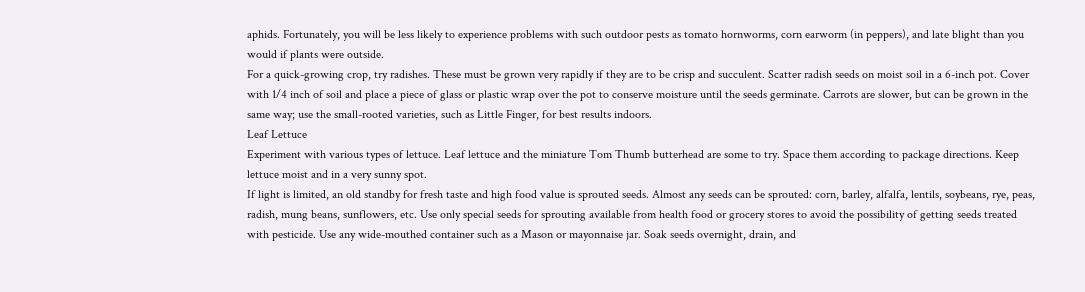aphids. Fortunately, you will be less likely to experience problems with such outdoor pests as tomato hornworms, corn earworm (in peppers), and late blight than you would if plants were outside.
For a quick-growing crop, try radishes. These must be grown very rapidly if they are to be crisp and succulent. Scatter radish seeds on moist soil in a 6-inch pot. Cover with 1/4 inch of soil and place a piece of glass or plastic wrap over the pot to conserve moisture until the seeds germinate. Carrots are slower, but can be grown in the same way; use the small-rooted varieties, such as Little Finger, for best results indoors.
Leaf Lettuce
Experiment with various types of lettuce. Leaf lettuce and the miniature Tom Thumb butterhead are some to try. Space them according to package directions. Keep lettuce moist and in a very sunny spot.
If light is limited, an old standby for fresh taste and high food value is sprouted seeds. Almost any seeds can be sprouted: corn, barley, alfalfa, lentils, soybeans, rye, peas, radish, mung beans, sunflowers, etc. Use only special seeds for sprouting available from health food or grocery stores to avoid the possibility of getting seeds treated with pesticide. Use any wide-mouthed container such as a Mason or mayonnaise jar. Soak seeds overnight, drain, and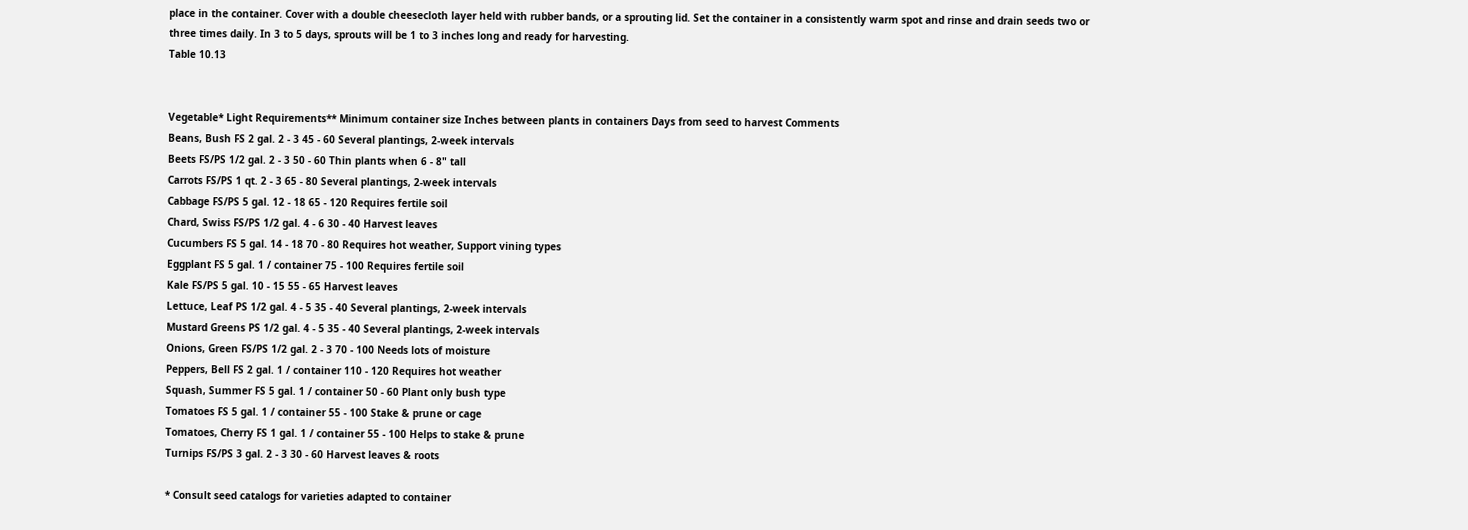place in the container. Cover with a double cheesecloth layer held with rubber bands, or a sprouting lid. Set the container in a consistently warm spot and rinse and drain seeds two or three times daily. In 3 to 5 days, sprouts will be 1 to 3 inches long and ready for harvesting.
Table 10.13


Vegetable* Light Requirements** Minimum container size Inches between plants in containers Days from seed to harvest Comments
Beans, Bush FS 2 gal. 2 - 3 45 - 60 Several plantings, 2-week intervals
Beets FS/PS 1/2 gal. 2 - 3 50 - 60 Thin plants when 6 - 8" tall
Carrots FS/PS 1 qt. 2 - 3 65 - 80 Several plantings, 2-week intervals
Cabbage FS/PS 5 gal. 12 - 18 65 - 120 Requires fertile soil
Chard, Swiss FS/PS 1/2 gal. 4 - 6 30 - 40 Harvest leaves
Cucumbers FS 5 gal. 14 - 18 70 - 80 Requires hot weather, Support vining types
Eggplant FS 5 gal. 1 / container 75 - 100 Requires fertile soil
Kale FS/PS 5 gal. 10 - 15 55 - 65 Harvest leaves
Lettuce, Leaf PS 1/2 gal. 4 - 5 35 - 40 Several plantings, 2-week intervals
Mustard Greens PS 1/2 gal. 4 - 5 35 - 40 Several plantings, 2-week intervals
Onions, Green FS/PS 1/2 gal. 2 - 3 70 - 100 Needs lots of moisture
Peppers, Bell FS 2 gal. 1 / container 110 - 120 Requires hot weather
Squash, Summer FS 5 gal. 1 / container 50 - 60 Plant only bush type
Tomatoes FS 5 gal. 1 / container 55 - 100 Stake & prune or cage
Tomatoes, Cherry FS 1 gal. 1 / container 55 - 100 Helps to stake & prune
Turnips FS/PS 3 gal. 2 - 3 30 - 60 Harvest leaves & roots

* Consult seed catalogs for varieties adapted to container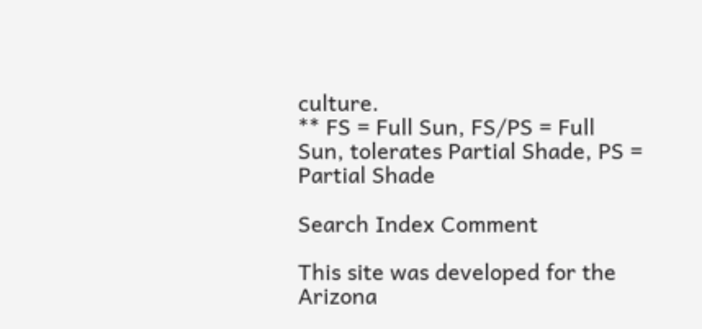culture.
** FS = Full Sun, FS/PS = Full Sun, tolerates Partial Shade, PS = Partial Shade

Search Index Comment

This site was developed for the Arizona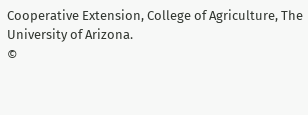Cooperative Extension, College of Agriculture, The University of Arizona.
©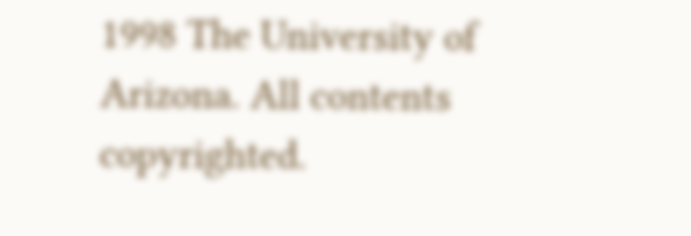1998 The University of Arizona. All contents copyrighted.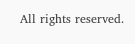All rights reserved.